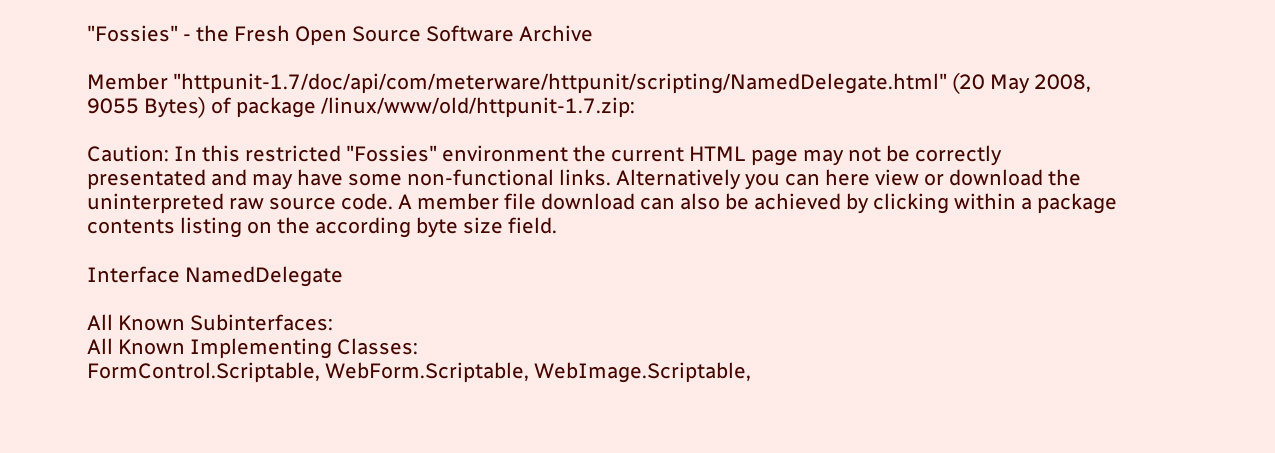"Fossies" - the Fresh Open Source Software Archive

Member "httpunit-1.7/doc/api/com/meterware/httpunit/scripting/NamedDelegate.html" (20 May 2008, 9055 Bytes) of package /linux/www/old/httpunit-1.7.zip:

Caution: In this restricted "Fossies" environment the current HTML page may not be correctly presentated and may have some non-functional links. Alternatively you can here view or download the uninterpreted raw source code. A member file download can also be achieved by clicking within a package contents listing on the according byte size field.

Interface NamedDelegate

All Known Subinterfaces:
All Known Implementing Classes:
FormControl.Scriptable, WebForm.Scriptable, WebImage.Scriptable,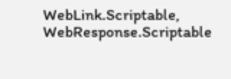WebLink.Scriptable, WebResponse.Scriptable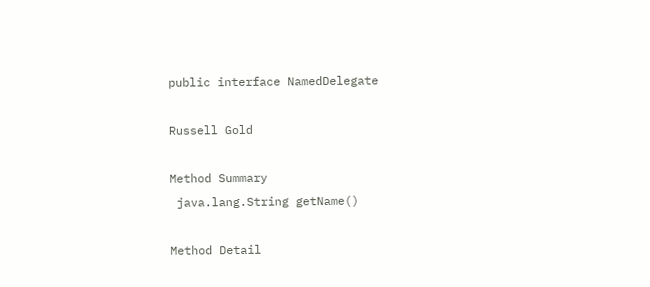public interface NamedDelegate

Russell Gold

Method Summary
 java.lang.String getName()

Method Detail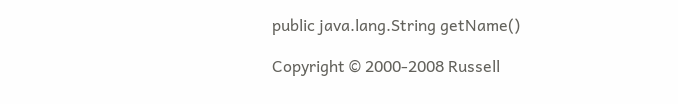public java.lang.String getName()

Copyright © 2000-2008 Russell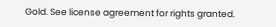Gold. See license agreement for rights granted.